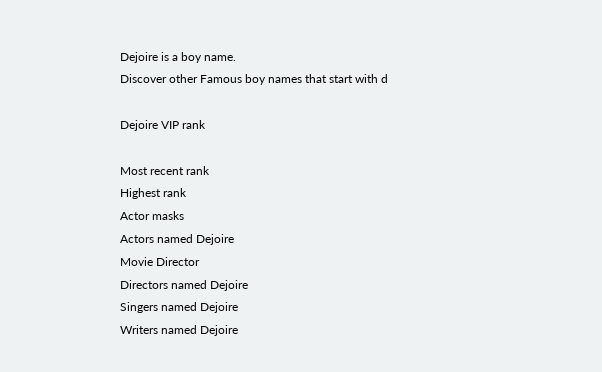Dejoire is a boy name.
Discover other Famous boy names that start with d

Dejoire VIP rank

Most recent rank
Highest rank
Actor masks
Actors named Dejoire
Movie Director
Directors named Dejoire
Singers named Dejoire
Writers named Dejoire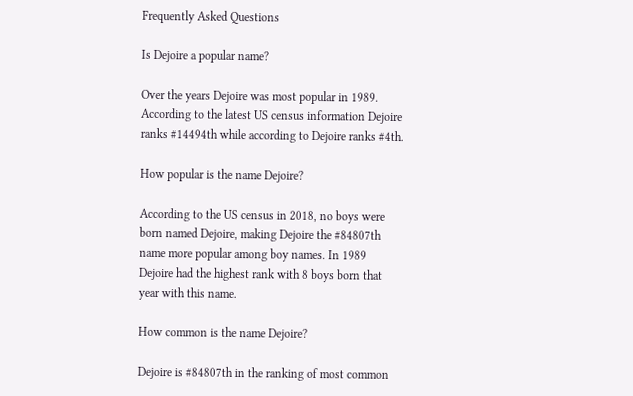Frequently Asked Questions

Is Dejoire a popular name?

Over the years Dejoire was most popular in 1989. According to the latest US census information Dejoire ranks #14494th while according to Dejoire ranks #4th.

How popular is the name Dejoire?

According to the US census in 2018, no boys were born named Dejoire, making Dejoire the #84807th name more popular among boy names. In 1989 Dejoire had the highest rank with 8 boys born that year with this name.

How common is the name Dejoire?

Dejoire is #84807th in the ranking of most common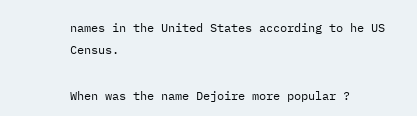names in the United States according to he US Census.

When was the name Dejoire more popular ?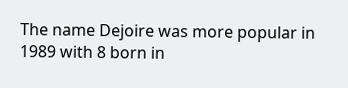The name Dejoire was more popular in 1989 with 8 born in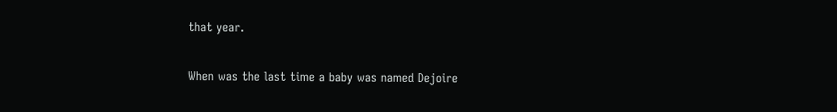that year.

When was the last time a baby was named Dejoire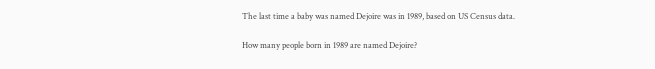The last time a baby was named Dejoire was in 1989, based on US Census data.

How many people born in 1989 are named Dejoire?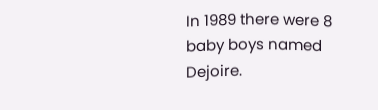In 1989 there were 8 baby boys named Dejoire.